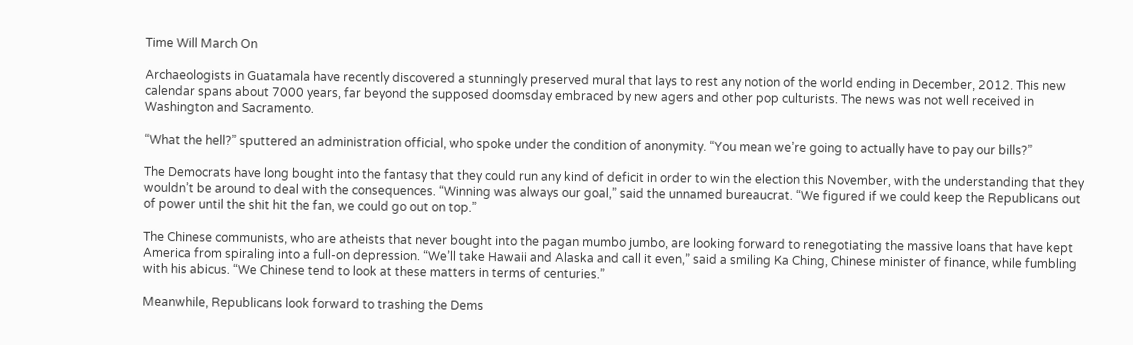Time Will March On

Archaeologists in Guatamala have recently discovered a stunningly preserved mural that lays to rest any notion of the world ending in December, 2012. This new calendar spans about 7000 years, far beyond the supposed doomsday embraced by new agers and other pop culturists. The news was not well received in Washington and Sacramento.

“What the hell?” sputtered an administration official, who spoke under the condition of anonymity. “You mean we’re going to actually have to pay our bills?”

The Democrats have long bought into the fantasy that they could run any kind of deficit in order to win the election this November, with the understanding that they wouldn’t be around to deal with the consequences. “Winning was always our goal,” said the unnamed bureaucrat. “We figured if we could keep the Republicans out of power until the shit hit the fan, we could go out on top.”

The Chinese communists, who are atheists that never bought into the pagan mumbo jumbo, are looking forward to renegotiating the massive loans that have kept America from spiraling into a full-on depression. “We’ll take Hawaii and Alaska and call it even,” said a smiling Ka Ching, Chinese minister of finance, while fumbling with his abicus. “We Chinese tend to look at these matters in terms of centuries.”

Meanwhile, Republicans look forward to trashing the Dems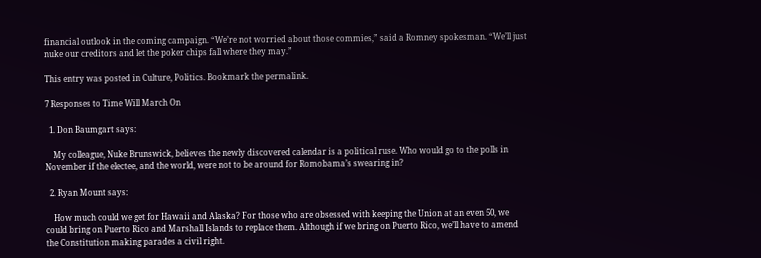financial outlook in the coming campaign. “We’re not worried about those commies,” said a Romney spokesman. “We’ll just nuke our creditors and let the poker chips fall where they may.”

This entry was posted in Culture, Politics. Bookmark the permalink.

7 Responses to Time Will March On

  1. Don Baumgart says:

    My colleague, Nuke Brunswick, believes the newly discovered calendar is a political ruse. Who would go to the polls in November if the electee, and the world, were not to be around for Romobama’s swearing in?

  2. Ryan Mount says:

    How much could we get for Hawaii and Alaska? For those who are obsessed with keeping the Union at an even 50, we could bring on Puerto Rico and Marshall Islands to replace them. Although if we bring on Puerto Rico, we’ll have to amend the Constitution making parades a civil right.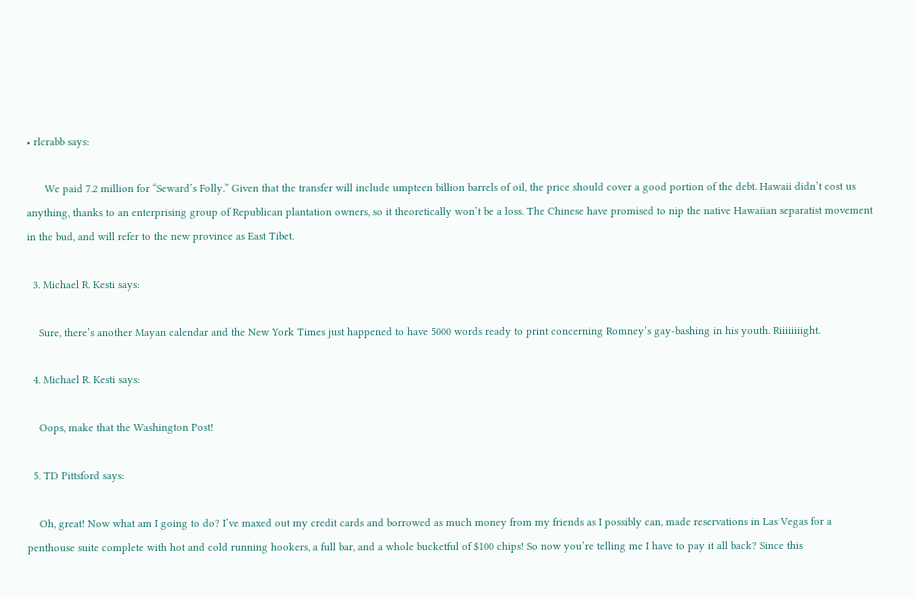• rlcrabb says:

      We paid 7.2 million for “Seward’s Folly.” Given that the transfer will include umpteen billion barrels of oil, the price should cover a good portion of the debt. Hawaii didn’t cost us anything, thanks to an enterprising group of Republican plantation owners, so it theoretically won’t be a loss. The Chinese have promised to nip the native Hawaiian separatist movement in the bud, and will refer to the new province as East Tibet.

  3. Michael R. Kesti says:

    Sure, there’s another Mayan calendar and the New York Times just happened to have 5000 words ready to print concerning Romney’s gay-bashing in his youth. Riiiiiiiight.

  4. Michael R. Kesti says:

    Oops, make that the Washington Post!

  5. TD Pittsford says:

    Oh, great! Now what am I going to do? I’ve maxed out my credit cards and borrowed as much money from my friends as I possibly can, made reservations in Las Vegas for a penthouse suite complete with hot and cold running hookers, a full bar, and a whole bucketful of $100 chips! So now you’re telling me I have to pay it all back? Since this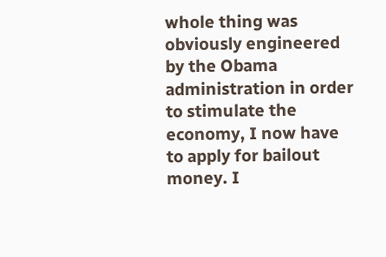whole thing was obviously engineered by the Obama administration in order to stimulate the economy, I now have to apply for bailout money. I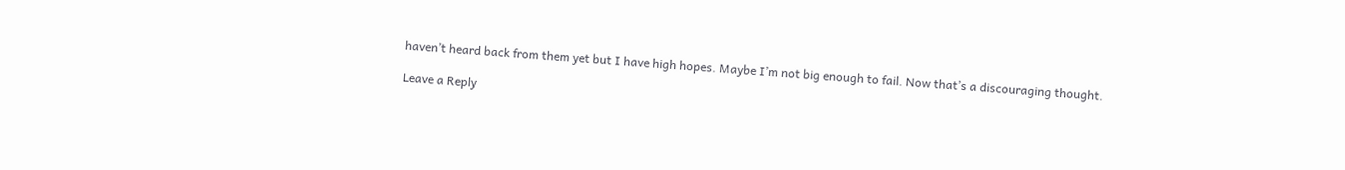haven’t heard back from them yet but I have high hopes. Maybe I’m not big enough to fail. Now that’s a discouraging thought.

Leave a Reply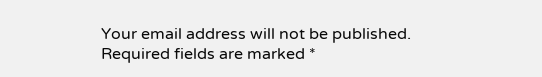Your email address will not be published. Required fields are marked *